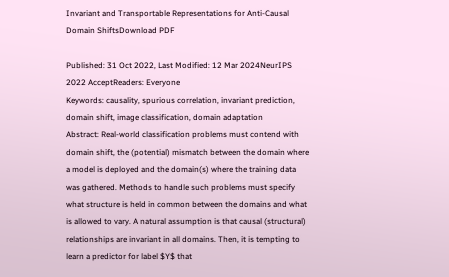Invariant and Transportable Representations for Anti-Causal Domain ShiftsDownload PDF

Published: 31 Oct 2022, Last Modified: 12 Mar 2024NeurIPS 2022 AcceptReaders: Everyone
Keywords: causality, spurious correlation, invariant prediction, domain shift, image classification, domain adaptation
Abstract: Real-world classification problems must contend with domain shift, the (potential) mismatch between the domain where a model is deployed and the domain(s) where the training data was gathered. Methods to handle such problems must specify what structure is held in common between the domains and what is allowed to vary. A natural assumption is that causal (structural) relationships are invariant in all domains. Then, it is tempting to learn a predictor for label $Y$ that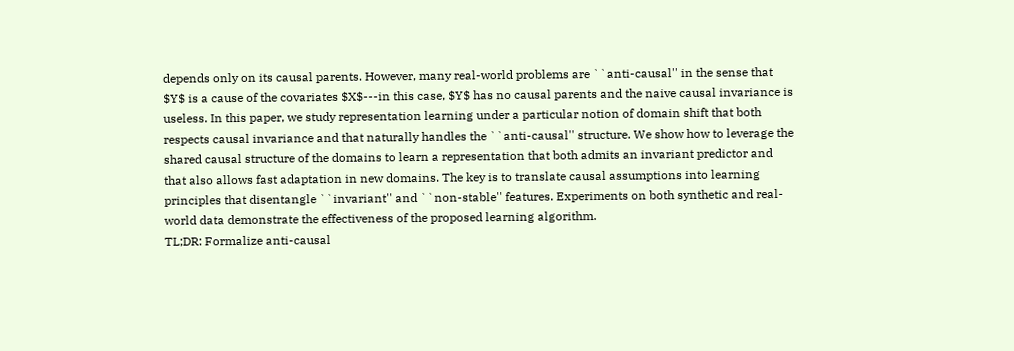depends only on its causal parents. However, many real-world problems are ``anti-causal'' in the sense that $Y$ is a cause of the covariates $X$---in this case, $Y$ has no causal parents and the naive causal invariance is useless. In this paper, we study representation learning under a particular notion of domain shift that both respects causal invariance and that naturally handles the ``anti-causal'' structure. We show how to leverage the shared causal structure of the domains to learn a representation that both admits an invariant predictor and that also allows fast adaptation in new domains. The key is to translate causal assumptions into learning principles that disentangle ``invariant'' and ``non-stable'' features. Experiments on both synthetic and real-world data demonstrate the effectiveness of the proposed learning algorithm.
TL;DR: Formalize anti-causal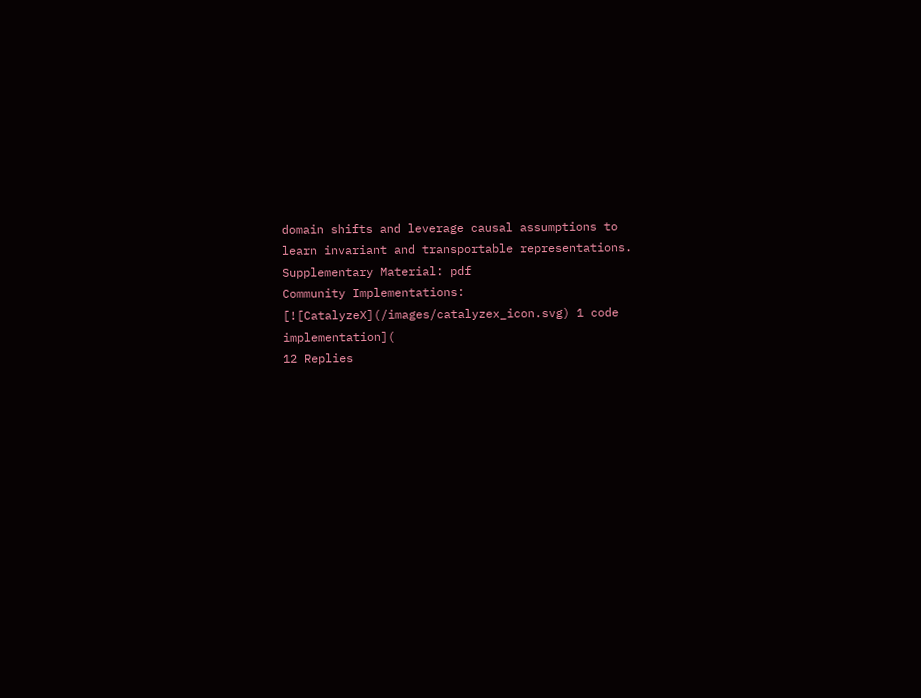domain shifts and leverage causal assumptions to learn invariant and transportable representations.
Supplementary Material: pdf
Community Implementations: [![CatalyzeX](/images/catalyzex_icon.svg) 1 code implementation](
12 Replies